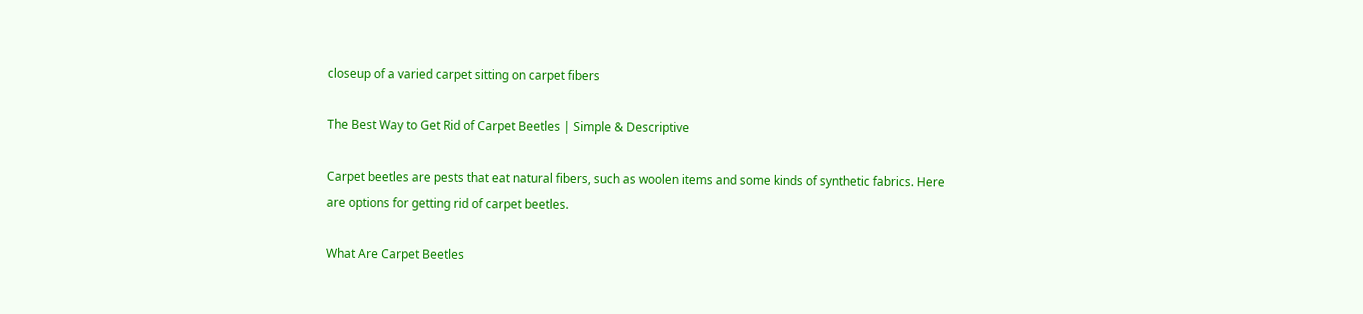closeup of a varied carpet sitting on carpet fibers

The Best Way to Get Rid of Carpet Beetles | Simple & Descriptive

Carpet beetles are pests that eat natural fibers, such as woolen items and some kinds of synthetic fabrics. Here are options for getting rid of carpet beetles.

What Are Carpet Beetles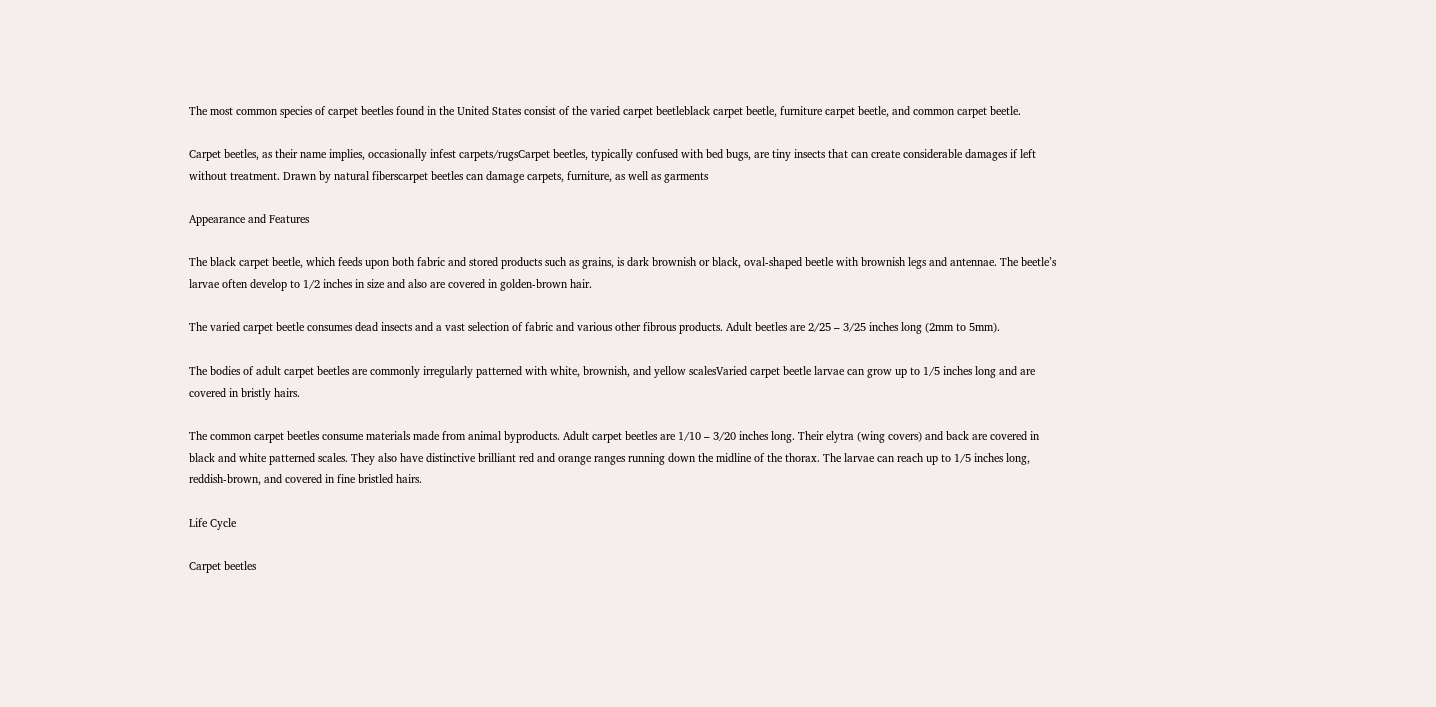The most common species of carpet beetles found in the United States consist of the varied carpet beetleblack carpet beetle, furniture carpet beetle, and common carpet beetle.

Carpet beetles, as their name implies, occasionally infest carpets/rugsCarpet beetles, typically confused with bed bugs, are tiny insects that can create considerable damages if left without treatment. Drawn by natural fiberscarpet beetles can damage carpets, furniture, as well as garments

Appearance and Features

The black carpet beetle, which feeds upon both fabric and stored products such as grains, is dark brownish or black, oval-shaped beetle with brownish legs and antennae. The beetle’s larvae often develop to 1/2 inches in size and also are covered in golden-brown hair.

The varied carpet beetle consumes dead insects and a vast selection of fabric and various other fibrous products. Adult beetles are 2/25 – 3/25 inches long (2mm to 5mm).

The bodies of adult carpet beetles are commonly irregularly patterned with white, brownish, and yellow scalesVaried carpet beetle larvae can grow up to 1/5 inches long and are covered in bristly hairs.

The common carpet beetles consume materials made from animal byproducts. Adult carpet beetles are 1/10 – 3/20 inches long. Their elytra (wing covers) and back are covered in black and white patterned scales. They also have distinctive brilliant red and orange ranges running down the midline of the thorax. The larvae can reach up to 1/5 inches long, reddish-brown, and covered in fine bristled hairs.

Life Cycle

Carpet beetles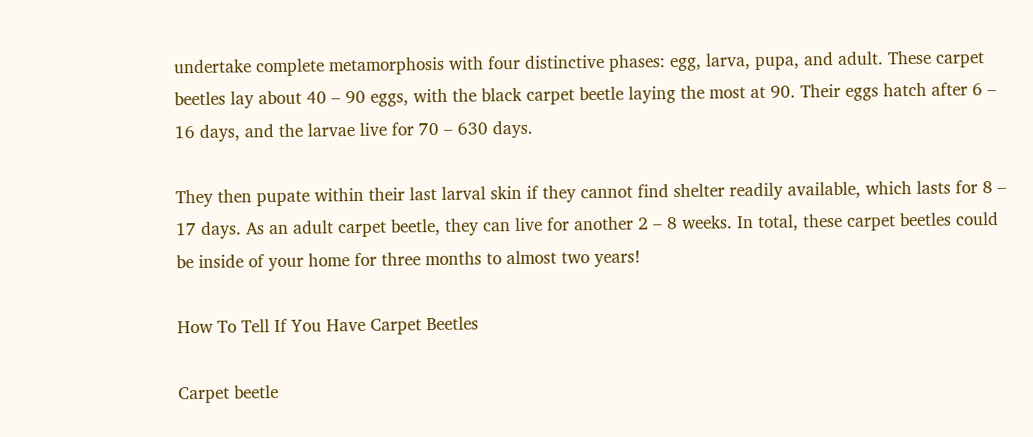undertake complete metamorphosis with four distinctive phases: egg, larva, pupa, and adult. These carpet beetles lay about 40 – 90 eggs, with the black carpet beetle laying the most at 90. Their eggs hatch after 6 – 16 days, and the larvae live for 70 – 630 days.

They then pupate within their last larval skin if they cannot find shelter readily available, which lasts for 8 – 17 days. As an adult carpet beetle, they can live for another 2 – 8 weeks. In total, these carpet beetles could be inside of your home for three months to almost two years!

How To Tell If You Have Carpet Beetles

Carpet beetle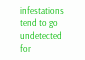infestations tend to go undetected for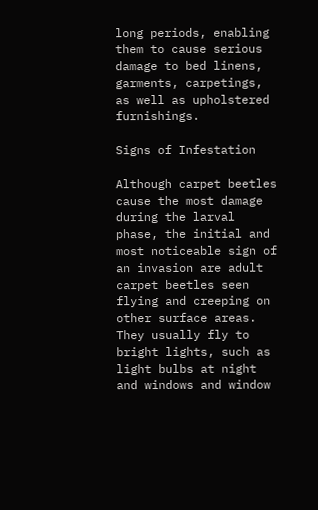long periods, enabling them to cause serious damage to bed linens, garments, carpetings, as well as upholstered furnishings.

Signs of Infestation

Although carpet beetles cause the most damage during the larval phase, the initial and most noticeable sign of an invasion are adult carpet beetles seen flying and creeping on other surface areas. They usually fly to bright lights, such as light bulbs at night and windows and window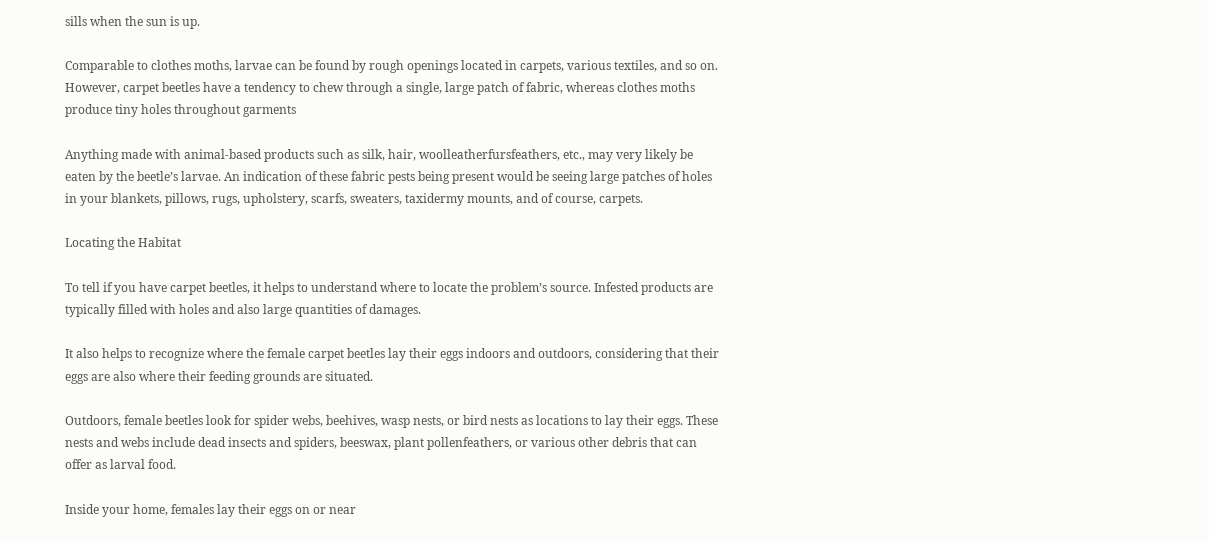sills when the sun is up.

Comparable to clothes moths, larvae can be found by rough openings located in carpets, various textiles, and so on. However, carpet beetles have a tendency to chew through a single, large patch of fabric, whereas clothes moths produce tiny holes throughout garments

Anything made with animal-based products such as silk, hair, woolleatherfursfeathers, etc., may very likely be eaten by the beetle’s larvae. An indication of these fabric pests being present would be seeing large patches of holes in your blankets, pillows, rugs, upholstery, scarfs, sweaters, taxidermy mounts, and of course, carpets.

Locating the Habitat

To tell if you have carpet beetles, it helps to understand where to locate the problem’s source. Infested products are typically filled with holes and also large quantities of damages.

It also helps to recognize where the female carpet beetles lay their eggs indoors and outdoors, considering that their eggs are also where their feeding grounds are situated.

Outdoors, female beetles look for spider webs, beehives, wasp nests, or bird nests as locations to lay their eggs. These nests and webs include dead insects and spiders, beeswax, plant pollenfeathers, or various other debris that can offer as larval food.

Inside your home, females lay their eggs on or near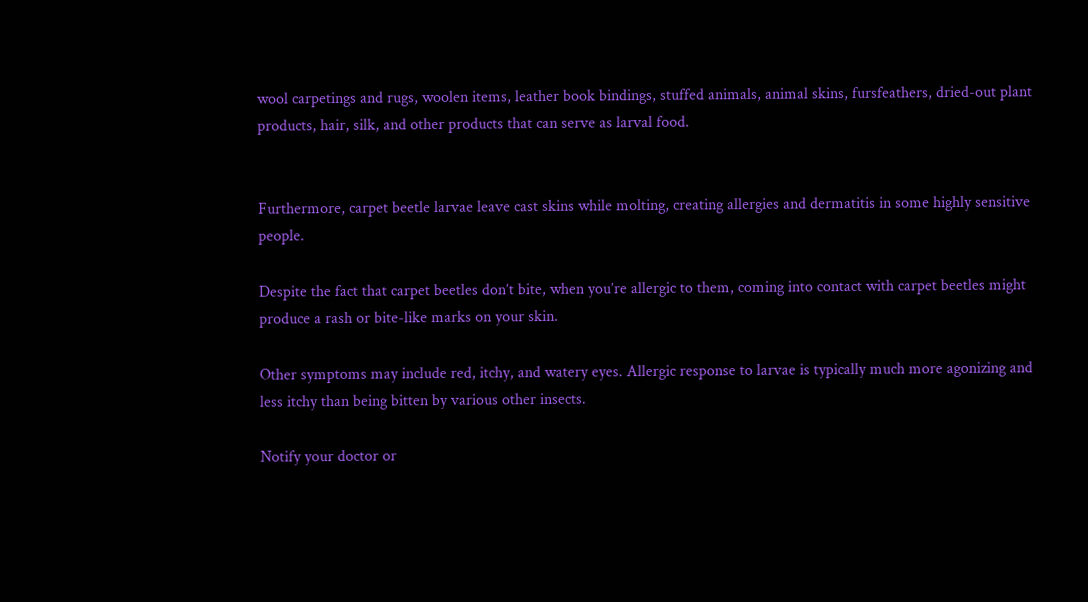wool carpetings and rugs, woolen items, leather book bindings, stuffed animals, animal skins, fursfeathers, dried-out plant products, hair, silk, and other products that can serve as larval food.


Furthermore, carpet beetle larvae leave cast skins while molting, creating allergies and dermatitis in some highly sensitive people.

Despite the fact that carpet beetles don’t bite, when you’re allergic to them, coming into contact with carpet beetles might produce a rash or bite-like marks on your skin.

Other symptoms may include red, itchy, and watery eyes. Allergic response to larvae is typically much more agonizing and less itchy than being bitten by various other insects.

Notify your doctor or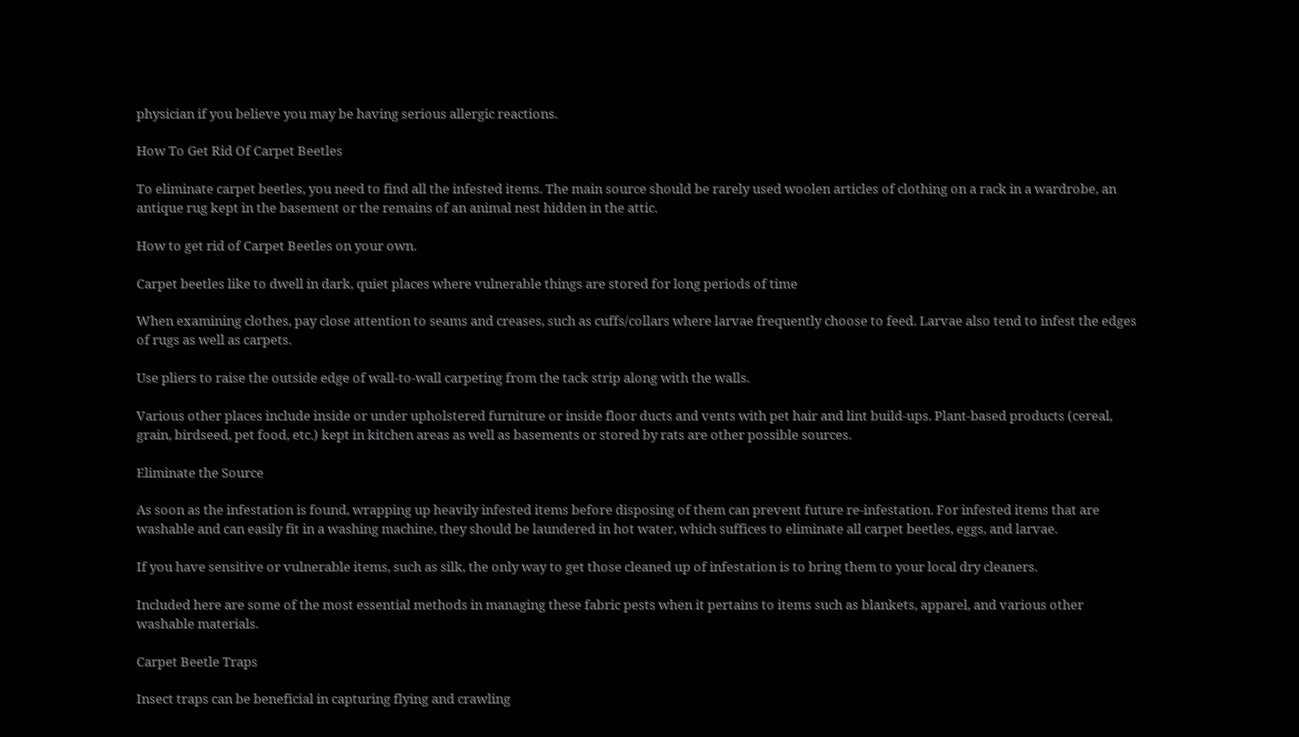physician if you believe you may be having serious allergic reactions.

How To Get Rid Of Carpet Beetles

To eliminate carpet beetles, you need to find all the infested items. The main source should be rarely used woolen articles of clothing on a rack in a wardrobe, an antique rug kept in the basement or the remains of an animal nest hidden in the attic.

How to get rid of Carpet Beetles on your own.

Carpet beetles like to dwell in dark, quiet places where vulnerable things are stored for long periods of time

When examining clothes, pay close attention to seams and creases, such as cuffs/collars where larvae frequently choose to feed. Larvae also tend to infest the edges of rugs as well as carpets.

Use pliers to raise the outside edge of wall-to-wall carpeting from the tack strip along with the walls.

Various other places include inside or under upholstered furniture or inside floor ducts and vents with pet hair and lint build-ups. Plant-based products (cereal, grain, birdseed, pet food, etc.) kept in kitchen areas as well as basements or stored by rats are other possible sources.

Eliminate the Source

As soon as the infestation is found, wrapping up heavily infested items before disposing of them can prevent future re-infestation. For infested items that are washable and can easily fit in a washing machine, they should be laundered in hot water, which suffices to eliminate all carpet beetles, eggs, and larvae.

If you have sensitive or vulnerable items, such as silk, the only way to get those cleaned up of infestation is to bring them to your local dry cleaners.

Included here are some of the most essential methods in managing these fabric pests when it pertains to items such as blankets, apparel, and various other washable materials.

Carpet Beetle Traps

Insect traps can be beneficial in capturing flying and crawling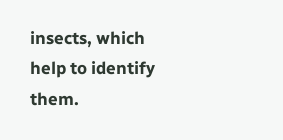insects, which help to identify them.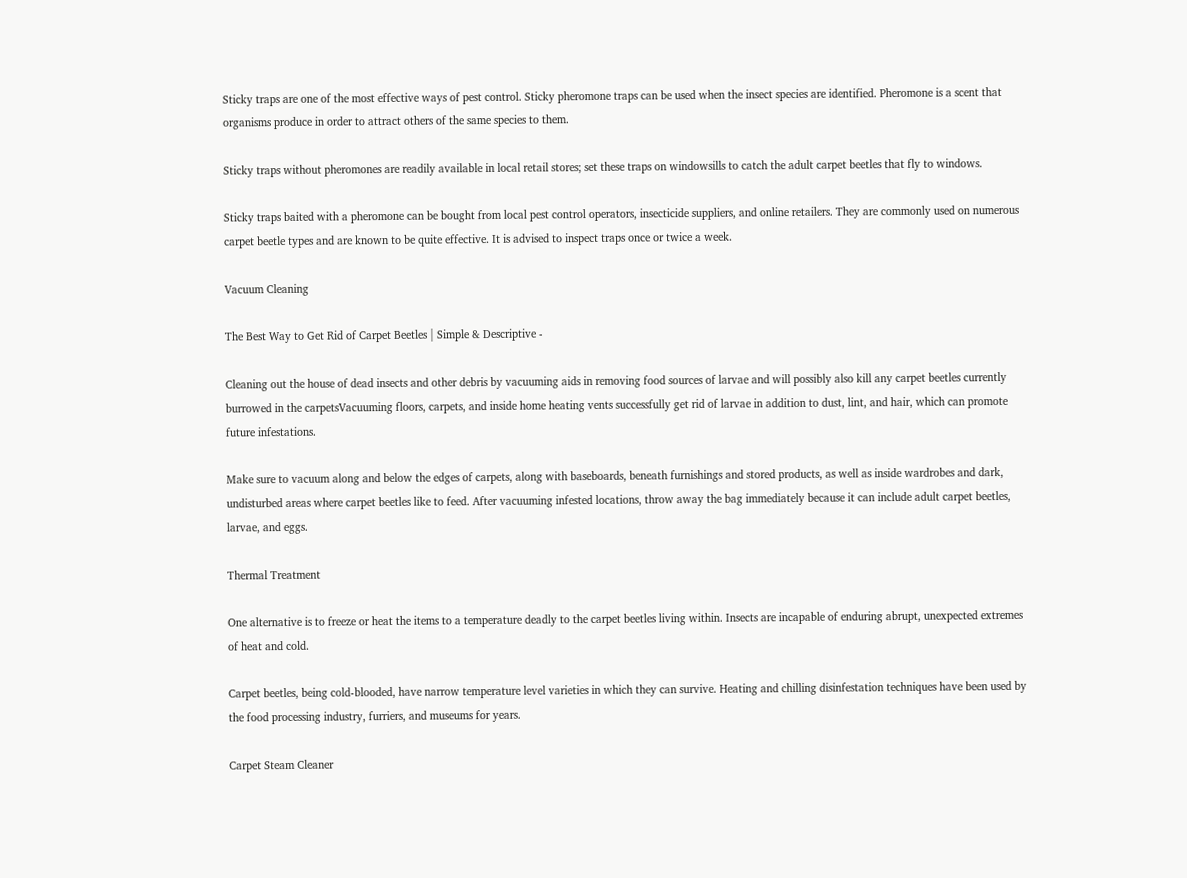Sticky traps are one of the most effective ways of pest control. Sticky pheromone traps can be used when the insect species are identified. Pheromone is a scent that organisms produce in order to attract others of the same species to them.

Sticky traps without pheromones are readily available in local retail stores; set these traps on windowsills to catch the adult carpet beetles that fly to windows.

Sticky traps baited with a pheromone can be bought from local pest control operators, insecticide suppliers, and online retailers. They are commonly used on numerous carpet beetle types and are known to be quite effective. It is advised to inspect traps once or twice a week.

Vacuum Cleaning

The Best Way to Get Rid of Carpet Beetles | Simple & Descriptive -

Cleaning out the house of dead insects and other debris by vacuuming aids in removing food sources of larvae and will possibly also kill any carpet beetles currently burrowed in the carpetsVacuuming floors, carpets, and inside home heating vents successfully get rid of larvae in addition to dust, lint, and hair, which can promote future infestations.

Make sure to vacuum along and below the edges of carpets, along with baseboards, beneath furnishings and stored products, as well as inside wardrobes and dark, undisturbed areas where carpet beetles like to feed. After vacuuming infested locations, throw away the bag immediately because it can include adult carpet beetles, larvae, and eggs.

Thermal Treatment

One alternative is to freeze or heat the items to a temperature deadly to the carpet beetles living within. Insects are incapable of enduring abrupt, unexpected extremes of heat and cold.

Carpet beetles, being cold-blooded, have narrow temperature level varieties in which they can survive. Heating and chilling disinfestation techniques have been used by the food processing industry, furriers, and museums for years.

Carpet Steam Cleaner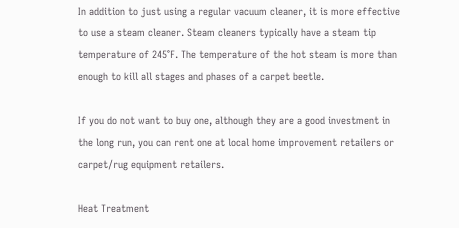In addition to just using a regular vacuum cleaner, it is more effective to use a steam cleaner. Steam cleaners typically have a steam tip temperature of 245°F. The temperature of the hot steam is more than enough to kill all stages and phases of a carpet beetle.

If you do not want to buy one, although they are a good investment in the long run, you can rent one at local home improvement retailers or carpet/rug equipment retailers.

Heat Treatment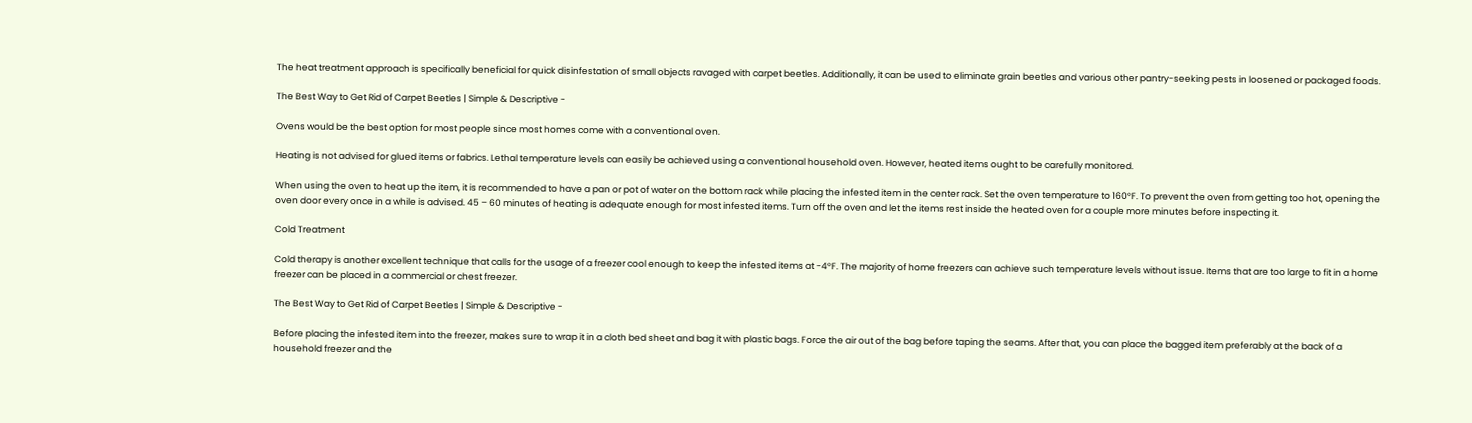The heat treatment approach is specifically beneficial for quick disinfestation of small objects ravaged with carpet beetles. Additionally, it can be used to eliminate grain beetles and various other pantry-seeking pests in loosened or packaged foods.

The Best Way to Get Rid of Carpet Beetles | Simple & Descriptive -

Ovens would be the best option for most people since most homes come with a conventional oven.

Heating is not advised for glued items or fabrics. Lethal temperature levels can easily be achieved using a conventional household oven. However, heated items ought to be carefully monitored.

When using the oven to heat up the item, it is recommended to have a pan or pot of water on the bottom rack while placing the infested item in the center rack. Set the oven temperature to 160°F. To prevent the oven from getting too hot, opening the oven door every once in a while is advised. 45 – 60 minutes of heating is adequate enough for most infested items. Turn off the oven and let the items rest inside the heated oven for a couple more minutes before inspecting it.

Cold Treatment

Cold therapy is another excellent technique that calls for the usage of a freezer cool enough to keep the infested items at -4°F. The majority of home freezers can achieve such temperature levels without issue. Items that are too large to fit in a home freezer can be placed in a commercial or chest freezer.

The Best Way to Get Rid of Carpet Beetles | Simple & Descriptive -

Before placing the infested item into the freezer, makes sure to wrap it in a cloth bed sheet and bag it with plastic bags. Force the air out of the bag before taping the seams. After that, you can place the bagged item preferably at the back of a household freezer and the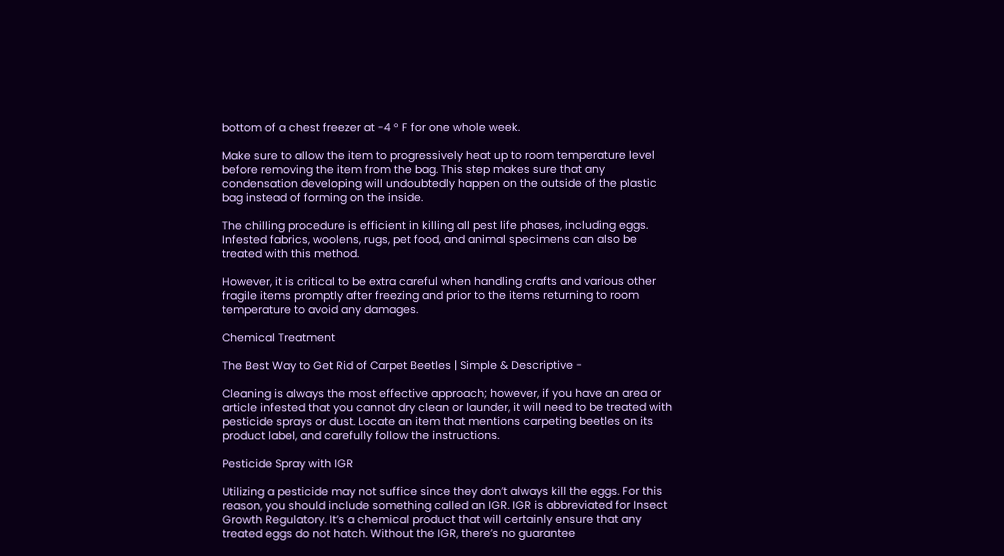bottom of a chest freezer at -4 ° F for one whole week.

Make sure to allow the item to progressively heat up to room temperature level before removing the item from the bag. This step makes sure that any condensation developing will undoubtedly happen on the outside of the plastic bag instead of forming on the inside.

The chilling procedure is efficient in killing all pest life phases, including eggs. Infested fabrics, woolens, rugs, pet food, and animal specimens can also be treated with this method.

However, it is critical to be extra careful when handling crafts and various other fragile items promptly after freezing and prior to the items returning to room temperature to avoid any damages.

Chemical Treatment

The Best Way to Get Rid of Carpet Beetles | Simple & Descriptive -

Cleaning is always the most effective approach; however, if you have an area or article infested that you cannot dry clean or launder, it will need to be treated with pesticide sprays or dust. Locate an item that mentions carpeting beetles on its product label, and carefully follow the instructions.

Pesticide Spray with IGR

Utilizing a pesticide may not suffice since they don’t always kill the eggs. For this reason, you should include something called an IGR. IGR is abbreviated for Insect Growth Regulatory. It’s a chemical product that will certainly ensure that any treated eggs do not hatch. Without the IGR, there’s no guarantee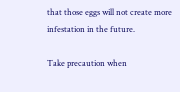that those eggs will not create more infestation in the future.

Take precaution when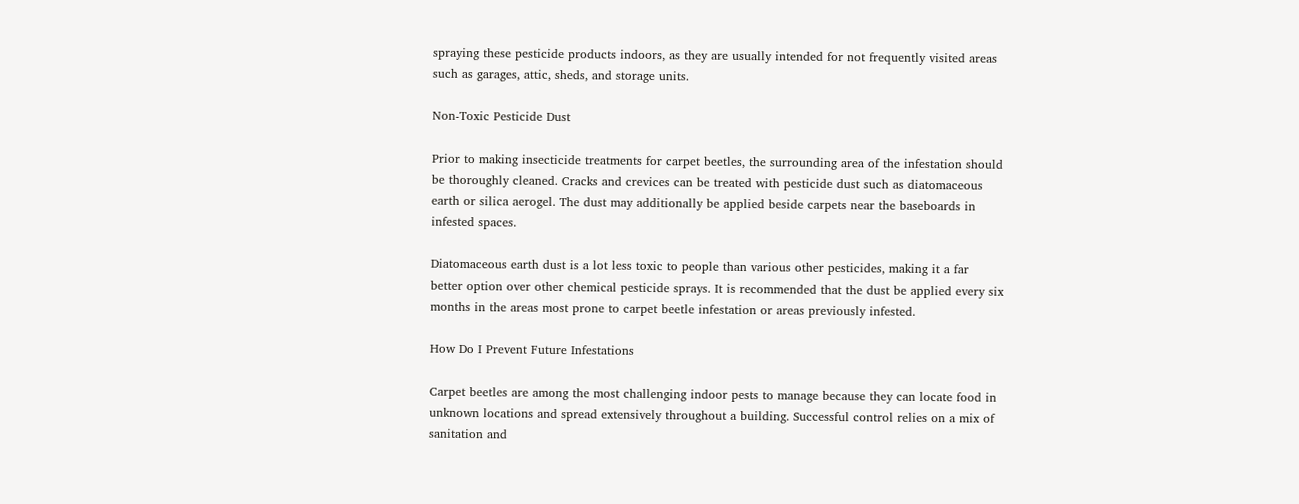spraying these pesticide products indoors, as they are usually intended for not frequently visited areas such as garages, attic, sheds, and storage units.

Non-Toxic Pesticide Dust

Prior to making insecticide treatments for carpet beetles, the surrounding area of the infestation should be thoroughly cleaned. Cracks and crevices can be treated with pesticide dust such as diatomaceous earth or silica aerogel. The dust may additionally be applied beside carpets near the baseboards in infested spaces.

Diatomaceous earth dust is a lot less toxic to people than various other pesticides, making it a far better option over other chemical pesticide sprays. It is recommended that the dust be applied every six months in the areas most prone to carpet beetle infestation or areas previously infested.

How Do I Prevent Future Infestations

Carpet beetles are among the most challenging indoor pests to manage because they can locate food in unknown locations and spread extensively throughout a building. Successful control relies on a mix of sanitation and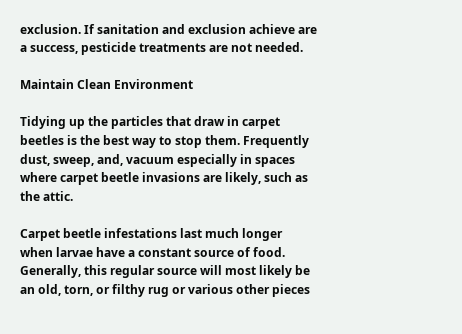exclusion. If sanitation and exclusion achieve are a success, pesticide treatments are not needed.

Maintain Clean Environment

Tidying up the particles that draw in carpet beetles is the best way to stop them. Frequently dust, sweep, and, vacuum especially in spaces where carpet beetle invasions are likely, such as the attic.

Carpet beetle infestations last much longer when larvae have a constant source of food. Generally, this regular source will most likely be an old, torn, or filthy rug or various other pieces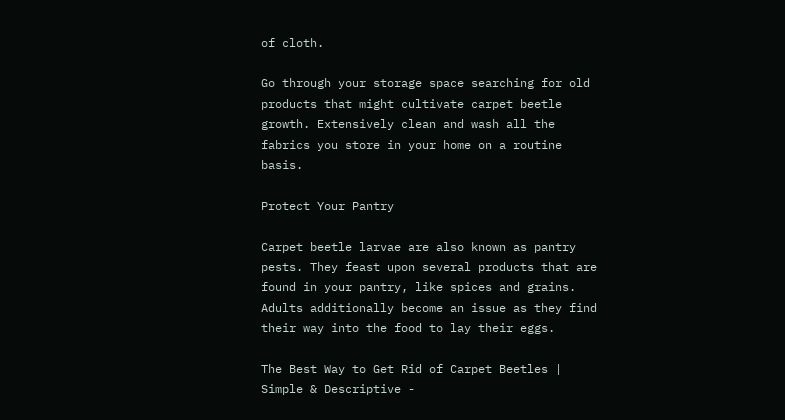of cloth.

Go through your storage space searching for old products that might cultivate carpet beetle growth. Extensively clean and wash all the fabrics you store in your home on a routine basis.

Protect Your Pantry

Carpet beetle larvae are also known as pantry pests. They feast upon several products that are found in your pantry, like spices and grains. Adults additionally become an issue as they find their way into the food to lay their eggs.

The Best Way to Get Rid of Carpet Beetles | Simple & Descriptive -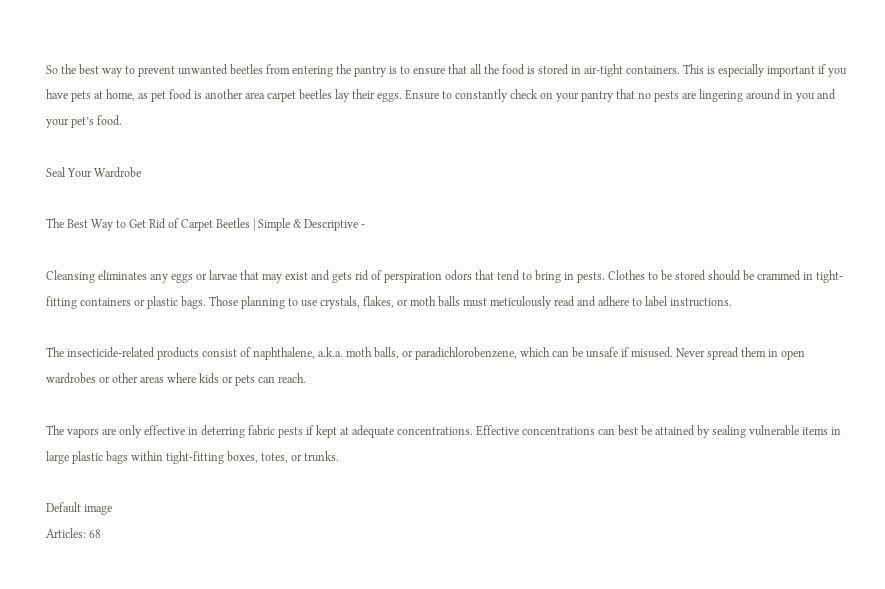So the best way to prevent unwanted beetles from entering the pantry is to ensure that all the food is stored in air-tight containers. This is especially important if you have pets at home, as pet food is another area carpet beetles lay their eggs. Ensure to constantly check on your pantry that no pests are lingering around in you and your pet’s food.

Seal Your Wardrobe

The Best Way to Get Rid of Carpet Beetles | Simple & Descriptive -

Cleansing eliminates any eggs or larvae that may exist and gets rid of perspiration odors that tend to bring in pests. Clothes to be stored should be crammed in tight-fitting containers or plastic bags. Those planning to use crystals, flakes, or moth balls must meticulously read and adhere to label instructions.

The insecticide-related products consist of naphthalene, a.k.a. moth balls, or paradichlorobenzene, which can be unsafe if misused. Never spread them in open wardrobes or other areas where kids or pets can reach.

The vapors are only effective in deterring fabric pests if kept at adequate concentrations. Effective concentrations can best be attained by sealing vulnerable items in large plastic bags within tight-fitting boxes, totes, or trunks.

Default image
Articles: 68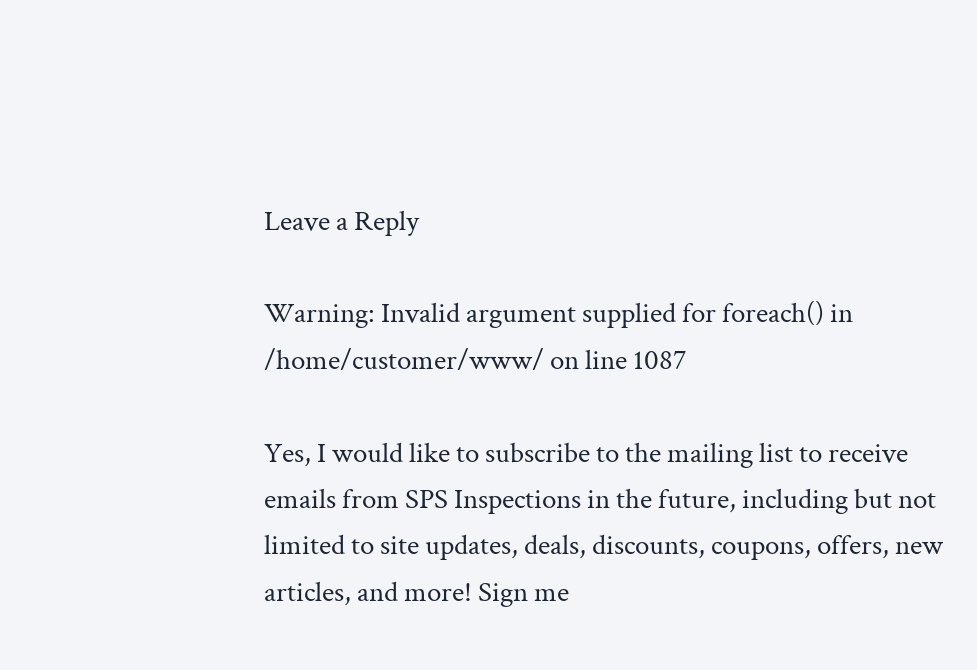Leave a Reply

Warning: Invalid argument supplied for foreach() in /home/customer/www/ on line 1087

Yes, I would like to subscribe to the mailing list to receive emails from SPS Inspections in the future, including but not limited to site updates, deals, discounts, coupons, offers, new articles, and more! Sign me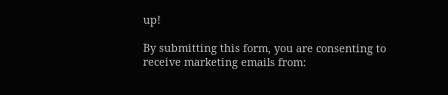up!

By submitting this form, you are consenting to receive marketing emails from: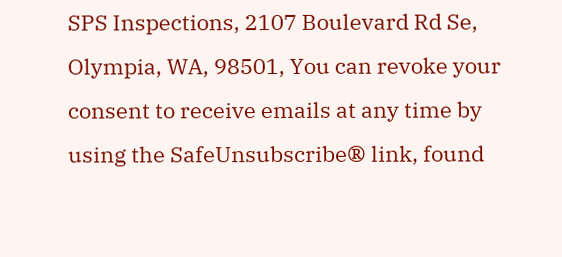SPS Inspections, 2107 Boulevard Rd Se, Olympia, WA, 98501, You can revoke your consent to receive emails at any time by using the SafeUnsubscribe® link, found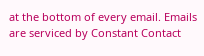at the bottom of every email. Emails are serviced by Constant Contact